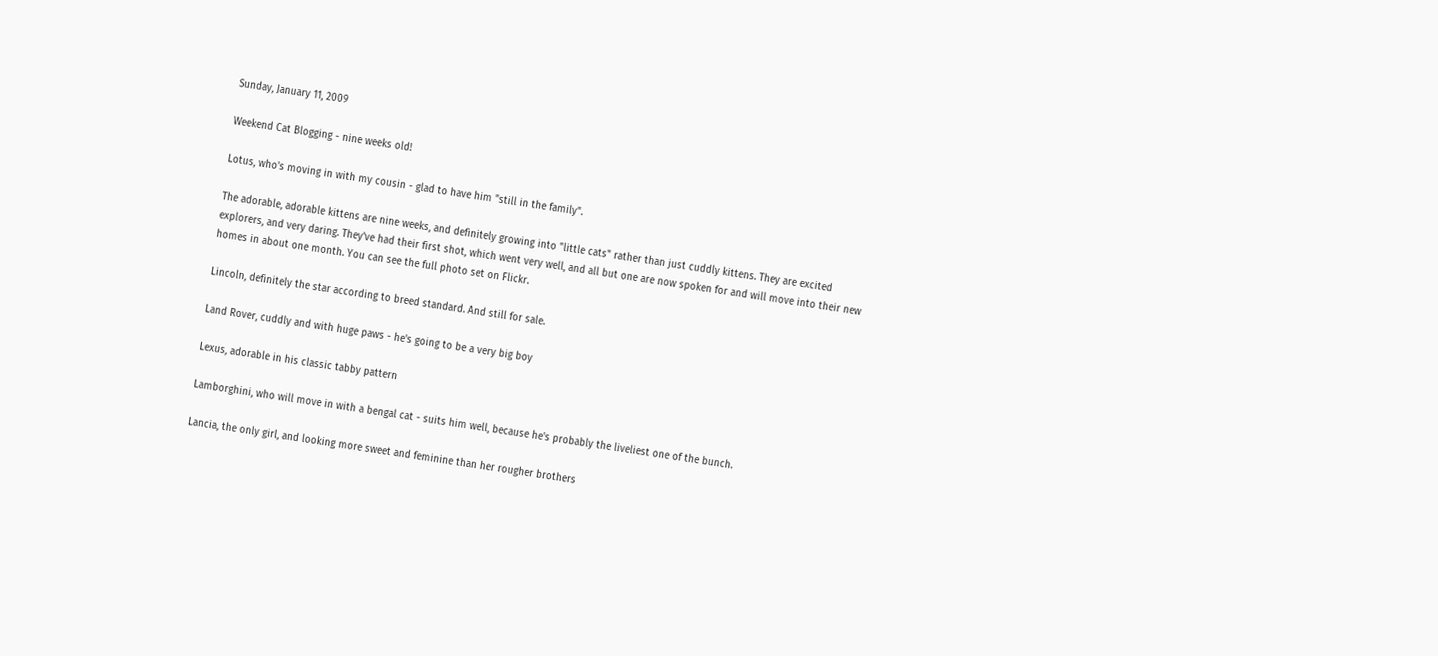Sunday, January 11, 2009

Weekend Cat Blogging - nine weeks old!

Lotus, who's moving in with my cousin - glad to have him "still in the family".

The adorable, adorable kittens are nine weeks, and definitely growing into "little cats" rather than just cuddly kittens. They are excited explorers, and very daring. They've had their first shot, which went very well, and all but one are now spoken for and will move into their new homes in about one month. You can see the full photo set on Flickr.

Lincoln, definitely the star according to breed standard. And still for sale.

Land Rover, cuddly and with huge paws - he's going to be a very big boy

Lexus, adorable in his classic tabby pattern

Lamborghini, who will move in with a bengal cat - suits him well, because he's probably the liveliest one of the bunch.

Lancia, the only girl, and looking more sweet and feminine than her rougher brothers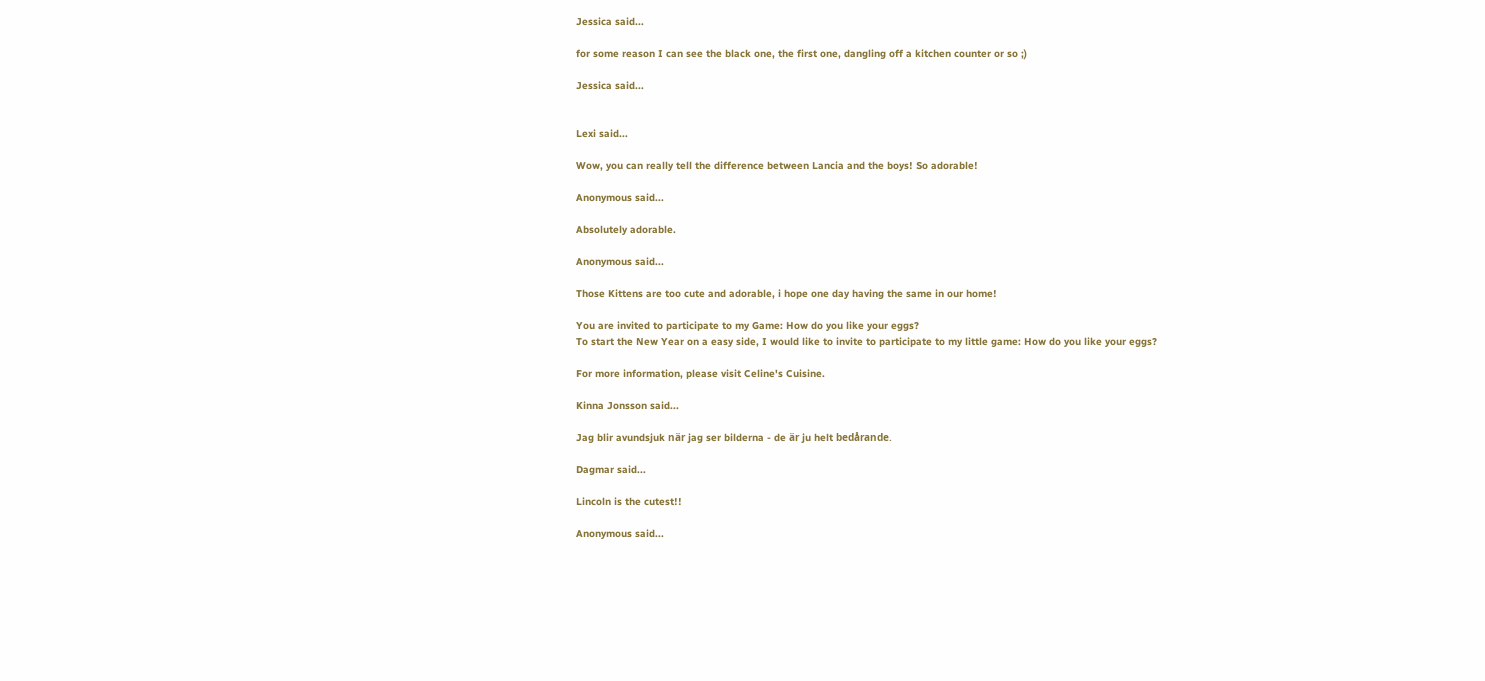Jessica said...

for some reason I can see the black one, the first one, dangling off a kitchen counter or so ;)

Jessica said...


Lexi said...

Wow, you can really tell the difference between Lancia and the boys! So adorable!

Anonymous said...

Absolutely adorable.

Anonymous said...

Those Kittens are too cute and adorable, i hope one day having the same in our home!

You are invited to participate to my Game: How do you like your eggs?
To start the New Year on a easy side, I would like to invite to participate to my little game: How do you like your eggs?

For more information, please visit Celine's Cuisine.

Kinna Jonsson said...

Jag blir avundsjuk när jag ser bilderna - de är ju helt bedårande.

Dagmar said...

Lincoln is the cutest!!

Anonymous said...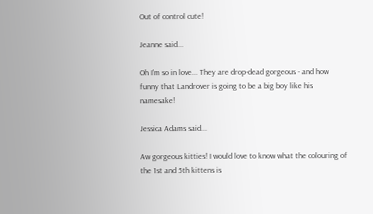Out of control cute!

Jeanne said...

Oh I'm so in love... They are drop-dead gorgeous - and how funny that Landrover is going to be a big boy like his namesake!

Jessica Adams said...

Aw gorgeous kitties! I would love to know what the colouring of the 1st and 5th kittens is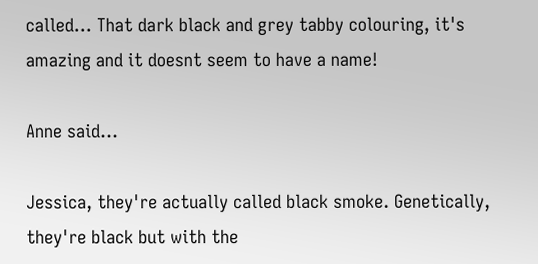called... That dark black and grey tabby colouring, it's amazing and it doesnt seem to have a name!

Anne said...

Jessica, they're actually called black smoke. Genetically, they're black but with the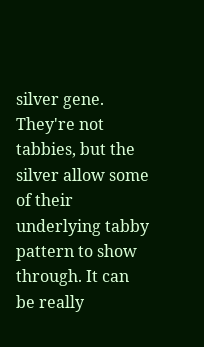silver gene. They're not tabbies, but the silver allow some of their underlying tabby pattern to show through. It can be really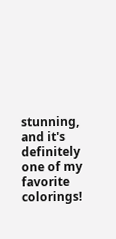stunning, and it's definitely one of my favorite colorings!